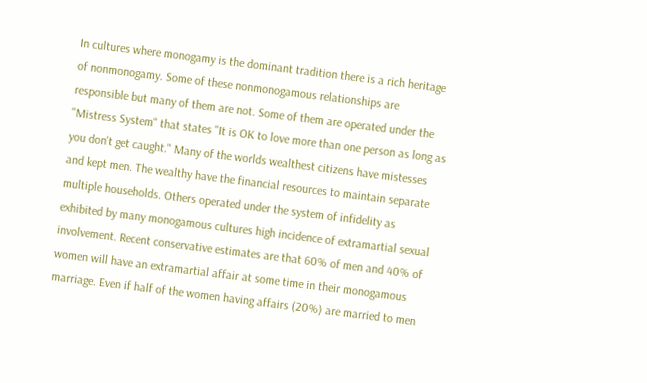In cultures where monogamy is the dominant tradition there is a rich heritage of nonmonogamy. Some of these nonmonogamous relationships are responsible but many of them are not. Some of them are operated under the "Mistress System" that states "It is OK to love more than one person as long as you don't get caught." Many of the worlds wealthest citizens have mistesses and kept men. The wealthy have the financial resources to maintain separate multiple households. Others operated under the system of infidelity as exhibited by many monogamous cultures high incidence of extramartial sexual involvement. Recent conservative estimates are that 60% of men and 40% of women will have an extramartial affair at some time in their monogamous marriage. Even if half of the women having affairs (20%) are married to men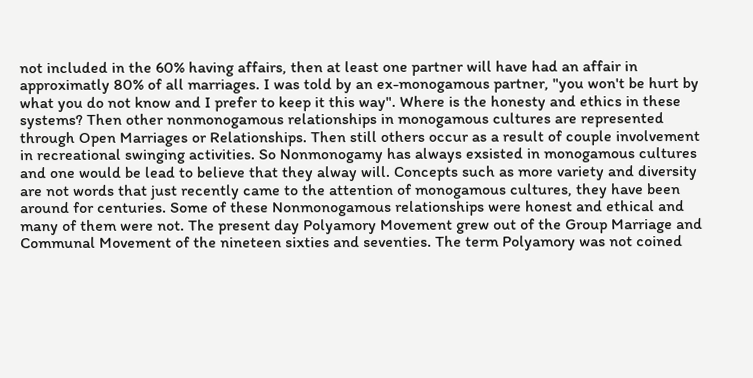not included in the 60% having affairs, then at least one partner will have had an affair in approximatly 80% of all marriages. I was told by an ex-monogamous partner, "you won't be hurt by what you do not know and I prefer to keep it this way". Where is the honesty and ethics in these systems? Then other nonmonogamous relationships in monogamous cultures are represented through Open Marriages or Relationships. Then still others occur as a result of couple involvement in recreational swinging activities. So Nonmonogamy has always exsisted in monogamous cultures and one would be lead to believe that they alway will. Concepts such as more variety and diversity are not words that just recently came to the attention of monogamous cultures, they have been around for centuries. Some of these Nonmonogamous relationships were honest and ethical and many of them were not. The present day Polyamory Movement grew out of the Group Marriage and Communal Movement of the nineteen sixties and seventies. The term Polyamory was not coined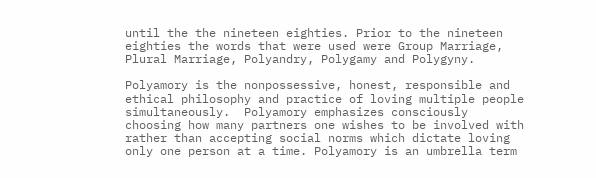until the the nineteen eighties. Prior to the nineteen eighties the words that were used were Group Marriage, Plural Marriage, Polyandry, Polygamy and Polygyny.

Polyamory is the nonpossessive, honest, responsible and ethical philosophy and practice of loving multiple people simultaneously.  Polyamory emphasizes consciously choosing how many partners one wishes to be involved with rather than accepting social norms which dictate loving only one person at a time. Polyamory is an umbrella term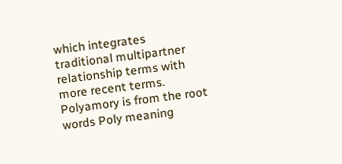which integrates traditional multipartner relationship terms with more recent terms. Polyamory is from the root words Poly meaning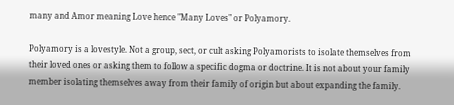many and Amor meaning Love hence "Many Loves" or Polyamory.

Polyamory is a lovestyle. Not a group, sect, or cult asking Polyamorists to isolate themselves from their loved ones or asking them to follow a specific dogma or doctrine. It is not about your family member isolating themselves away from their family of origin but about expanding the family.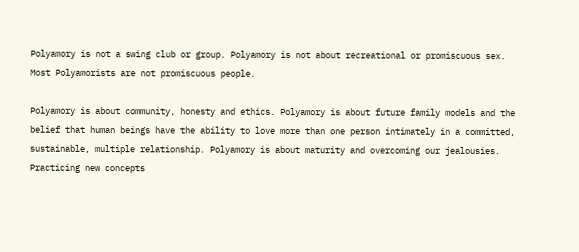Polyamory is not a swing club or group. Polyamory is not about recreational or promiscuous sex. Most Polyamorists are not promiscuous people.

Polyamory is about community, honesty and ethics. Polyamory is about future family models and the belief that human beings have the ability to love more than one person intimately in a committed, sustainable, multiple relationship. Polyamory is about maturity and overcoming our jealousies. Practicing new concepts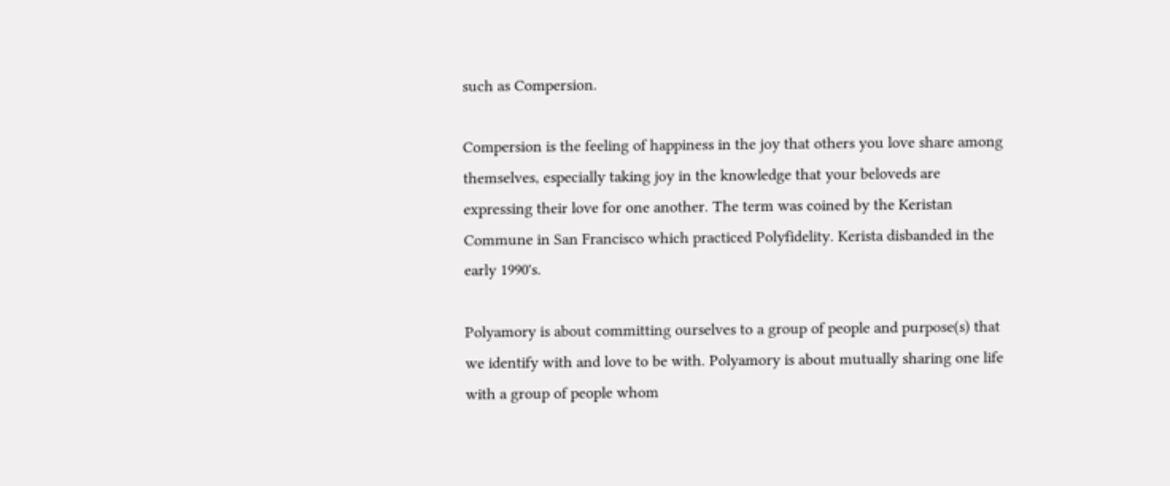such as Compersion.

Compersion is the feeling of happiness in the joy that others you love share among themselves, especially taking joy in the knowledge that your beloveds are expressing their love for one another. The term was coined by the Keristan Commune in San Francisco which practiced Polyfidelity. Kerista disbanded in the early 1990's.

Polyamory is about committing ourselves to a group of people and purpose(s) that we identify with and love to be with. Polyamory is about mutually sharing one life with a group of people whom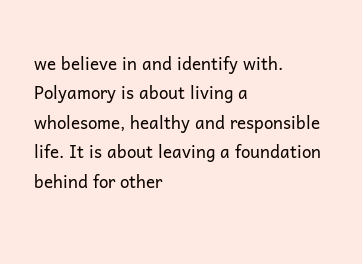we believe in and identify with. Polyamory is about living a wholesome, healthy and responsible life. It is about leaving a foundation behind for other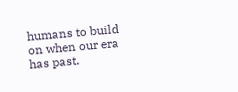humans to build on when our era has past.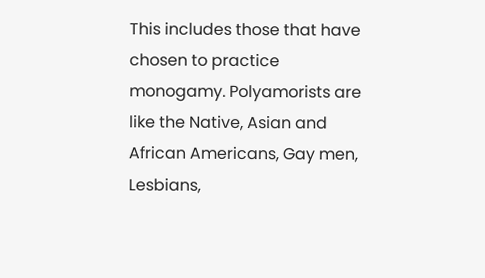This includes those that have chosen to practice monogamy. Polyamorists are like the Native, Asian and African Americans, Gay men, Lesbians,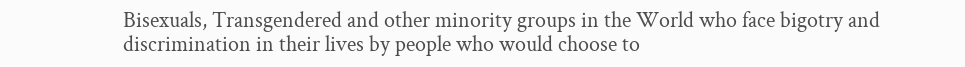Bisexuals, Transgendered and other minority groups in the World who face bigotry and discrimination in their lives by people who would choose to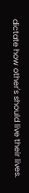dictate how other's should live their lives.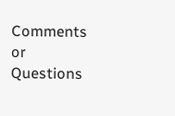Comments or Questions